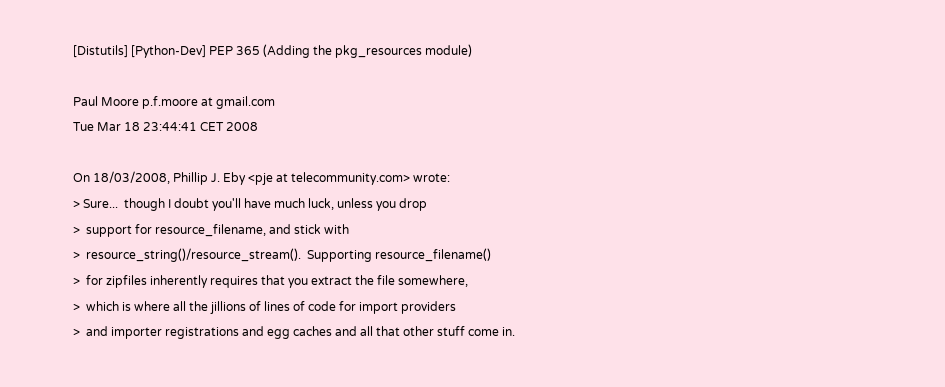[Distutils] [Python-Dev] PEP 365 (Adding the pkg_resources module)

Paul Moore p.f.moore at gmail.com
Tue Mar 18 23:44:41 CET 2008

On 18/03/2008, Phillip J. Eby <pje at telecommunity.com> wrote:
> Sure...  though I doubt you'll have much luck, unless you drop
>  support for resource_filename, and stick with
>  resource_string()/resource_stream().  Supporting resource_filename()
>  for zipfiles inherently requires that you extract the file somewhere,
>  which is where all the jillions of lines of code for import providers
>  and importer registrations and egg caches and all that other stuff come in.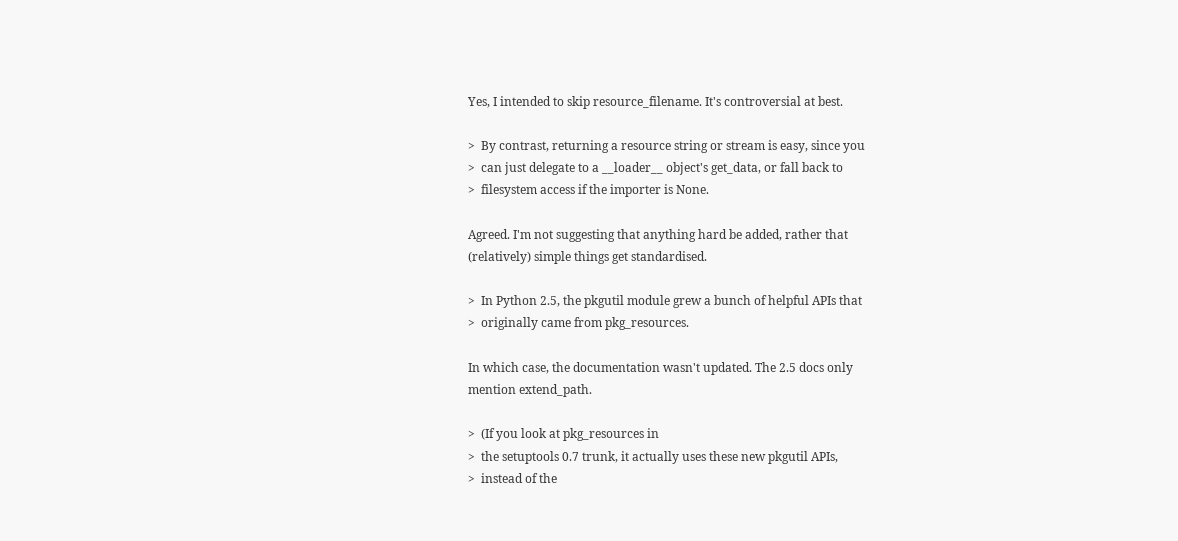Yes, I intended to skip resource_filename. It's controversial at best.

>  By contrast, returning a resource string or stream is easy, since you
>  can just delegate to a __loader__ object's get_data, or fall back to
>  filesystem access if the importer is None.

Agreed. I'm not suggesting that anything hard be added, rather that
(relatively) simple things get standardised.

>  In Python 2.5, the pkgutil module grew a bunch of helpful APIs that
>  originally came from pkg_resources.

In which case, the documentation wasn't updated. The 2.5 docs only
mention extend_path.

>  (If you look at pkg_resources in
>  the setuptools 0.7 trunk, it actually uses these new pkgutil APIs,
>  instead of the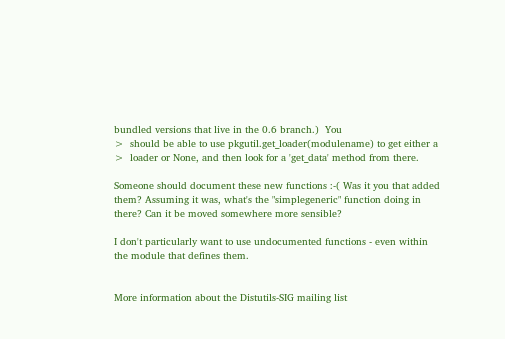bundled versions that live in the 0.6 branch.)  You
>  should be able to use pkgutil.get_loader(modulename) to get either a
>  loader or None, and then look for a 'get_data' method from there.

Someone should document these new functions :-( Was it you that added
them? Assuming it was, what's the "simplegeneric" function doing in
there? Can it be moved somewhere more sensible?

I don't particularly want to use undocumented functions - even within
the module that defines them.


More information about the Distutils-SIG mailing list